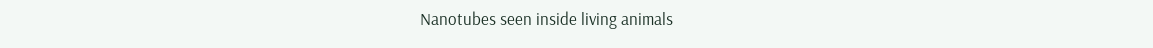Nanotubes seen inside living animals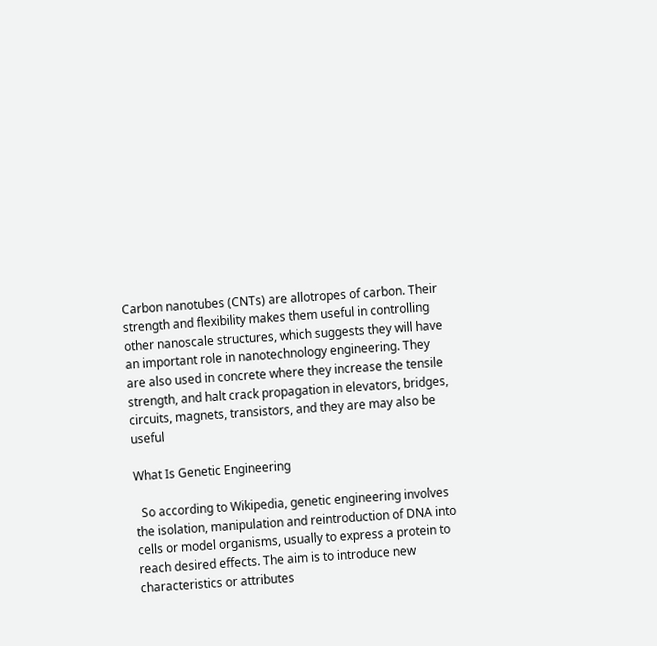Carbon nanotubes (CNTs) are allotropes of carbon. Their strength and flexibility makes them useful in controlling other nanoscale structures, which suggests they will have an important role in nanotechnology engineering. They are also used in concrete where they increase the tensile strength, and halt crack propagation in elevators, bridges, circuits, magnets, transistors, and they are may also be useful

What Is Genetic Engineering

  So according to Wikipedia, genetic engineering involves the isolation, manipulation and reintroduction of DNA into cells or model organisms, usually to express a protein to reach desired effects. The aim is to introduce new characteristics or attributes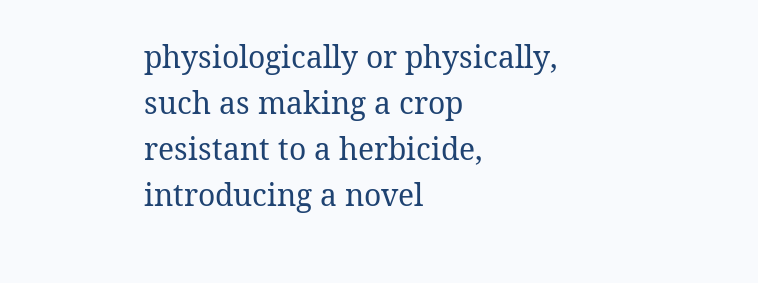physiologically or physically, such as making a crop resistant to a herbicide, introducing a novel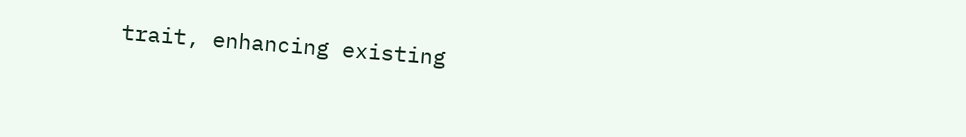trait, enhancing existing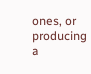ones, or producing a